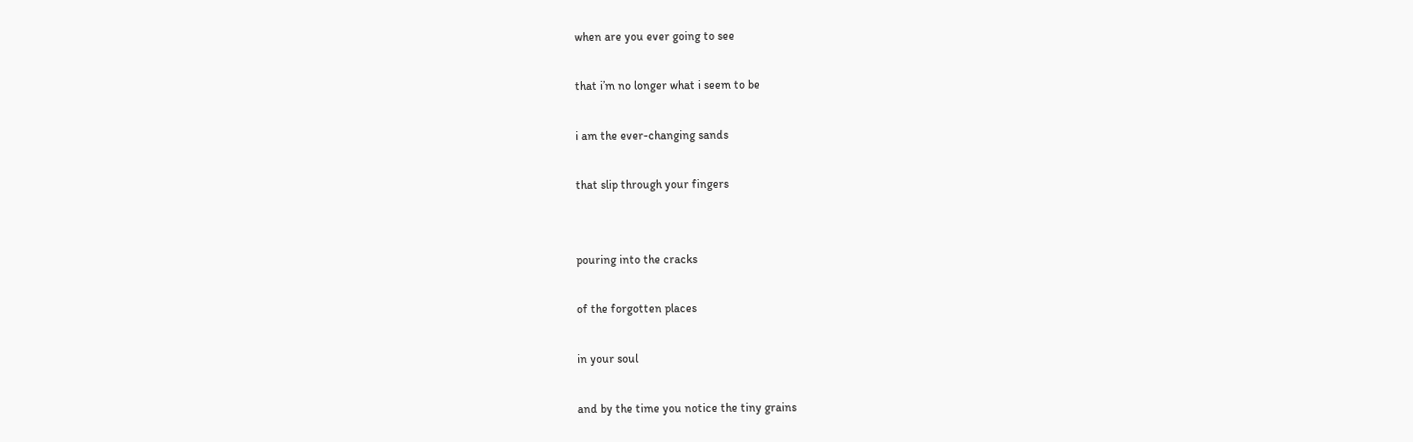when are you ever going to see

that i’m no longer what i seem to be

i am the ever-changing sands

that slip through your fingers


pouring into the cracks

of the forgotten places

in your soul

and by the time you notice the tiny grains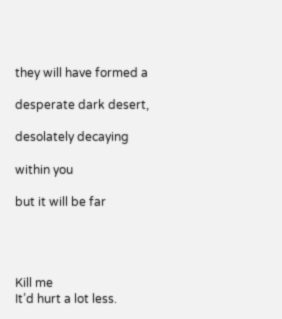they will have formed a

desperate dark desert,

desolately decaying

within you

but it will be far




Kill me
It’d hurt a lot less.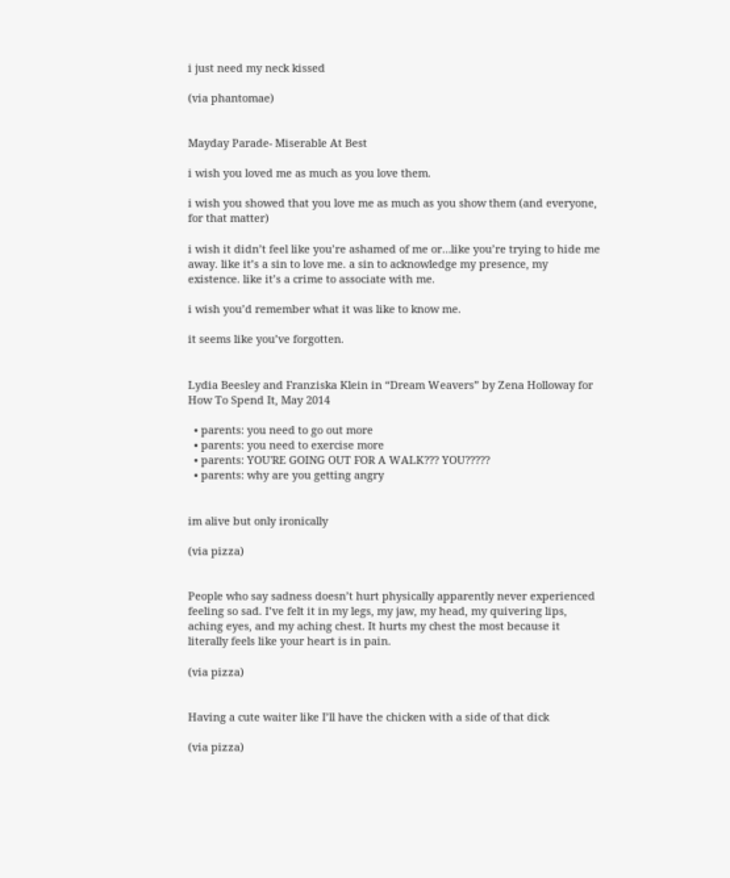i just need my neck kissed

(via phantomae)


Mayday Parade- Miserable At Best

i wish you loved me as much as you love them.

i wish you showed that you love me as much as you show them (and everyone, for that matter)

i wish it didn’t feel like you’re ashamed of me or…like you’re trying to hide me away. like it’s a sin to love me. a sin to acknowledge my presence, my existence. like it’s a crime to associate with me.

i wish you’d remember what it was like to know me.

it seems like you’ve forgotten.


Lydia Beesley and Franziska Klein in “Dream Weavers” by Zena Holloway for How To Spend It, May 2014

  • parents: you need to go out more
  • parents: you need to exercise more
  • parents: YOU'RE GOING OUT FOR A WALK??? YOU?????
  • parents: why are you getting angry


im alive but only ironically

(via pizza)


People who say sadness doesn’t hurt physically apparently never experienced feeling so sad. I’ve felt it in my legs, my jaw, my head, my quivering lips, aching eyes, and my aching chest. It hurts my chest the most because it literally feels like your heart is in pain.

(via pizza)


Having a cute waiter like I’ll have the chicken with a side of that dick

(via pizza)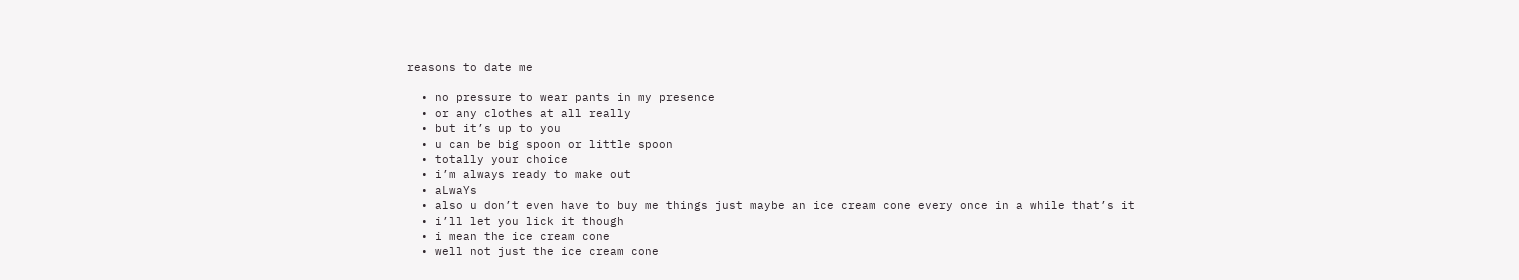reasons to date me

  • no pressure to wear pants in my presence
  • or any clothes at all really
  • but it’s up to you
  • u can be big spoon or little spoon
  • totally your choice
  • i’m always ready to make out
  • aLwaYs
  • also u don’t even have to buy me things just maybe an ice cream cone every once in a while that’s it
  • i’ll let you lick it though
  • i mean the ice cream cone
  • well not just the ice cream cone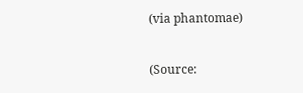(via phantomae)

(Source: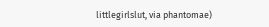littlegirlslut, via phantomae)